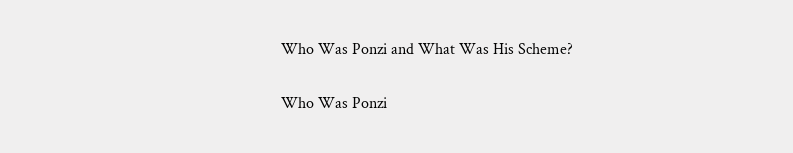Who Was Ponzi and What Was His Scheme?

Who Was Ponzi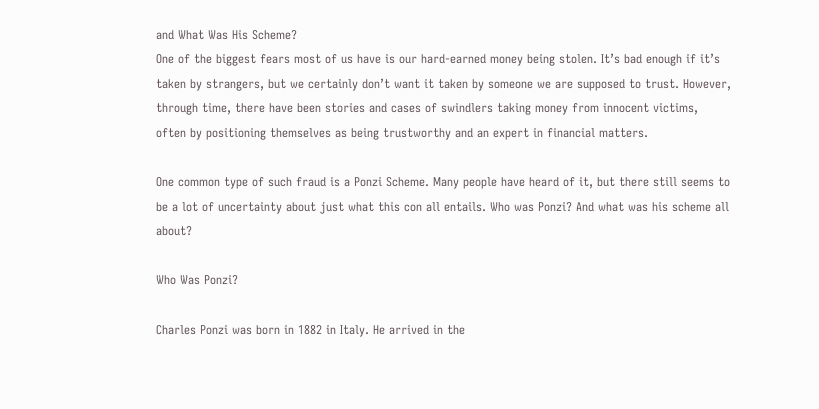and What Was His Scheme?
One of the biggest fears most of us have is our hard-earned money being stolen. It’s bad enough if it’s taken by strangers, but we certainly don’t want it taken by someone we are supposed to trust. However, through time, there have been stories and cases of swindlers taking money from innocent victims, often by positioning themselves as being trustworthy and an expert in financial matters.

One common type of such fraud is a Ponzi Scheme. Many people have heard of it, but there still seems to be a lot of uncertainty about just what this con all entails. Who was Ponzi? And what was his scheme all about?

Who Was Ponzi?

Charles Ponzi was born in 1882 in Italy. He arrived in the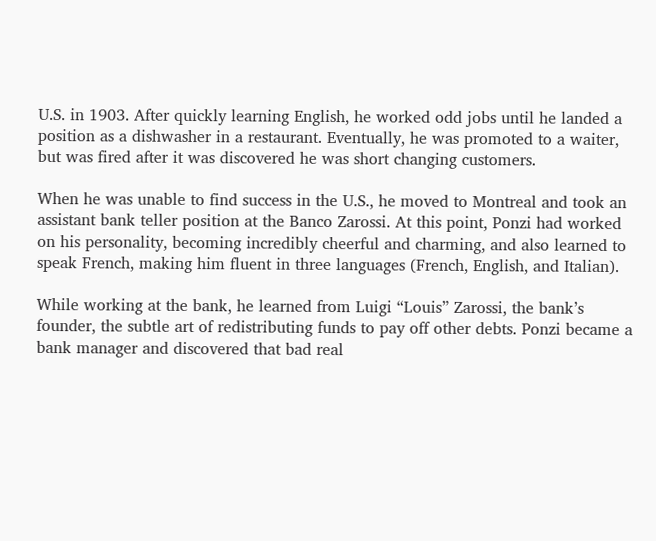U.S. in 1903. After quickly learning English, he worked odd jobs until he landed a position as a dishwasher in a restaurant. Eventually, he was promoted to a waiter, but was fired after it was discovered he was short changing customers.

When he was unable to find success in the U.S., he moved to Montreal and took an assistant bank teller position at the Banco Zarossi. At this point, Ponzi had worked on his personality, becoming incredibly cheerful and charming, and also learned to speak French, making him fluent in three languages (French, English, and Italian).

While working at the bank, he learned from Luigi “Louis” Zarossi, the bank’s founder, the subtle art of redistributing funds to pay off other debts. Ponzi became a bank manager and discovered that bad real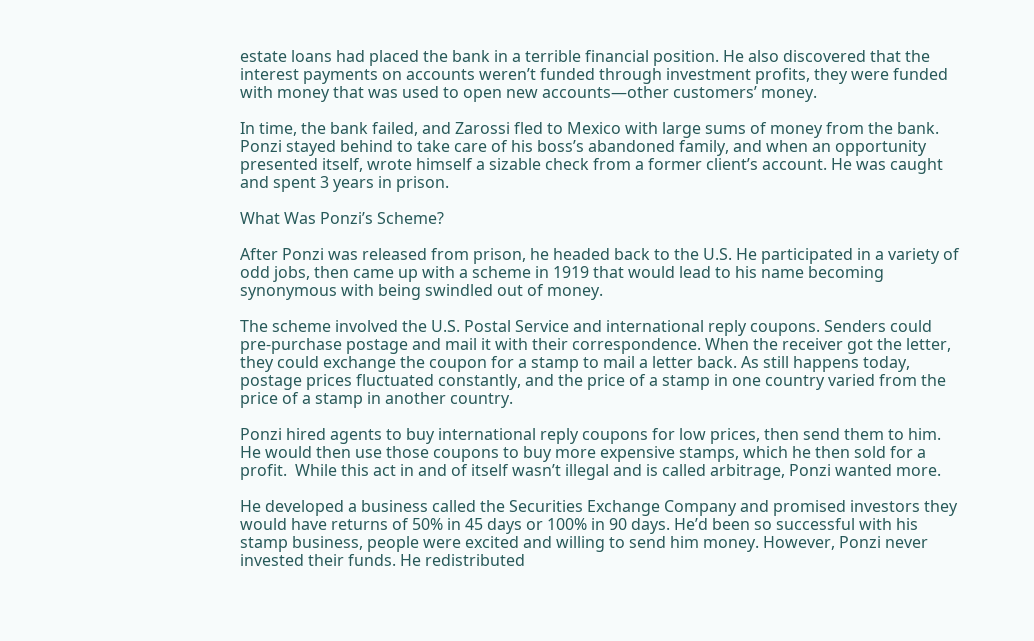estate loans had placed the bank in a terrible financial position. He also discovered that the interest payments on accounts weren’t funded through investment profits, they were funded with money that was used to open new accounts—other customers’ money.

In time, the bank failed, and Zarossi fled to Mexico with large sums of money from the bank. Ponzi stayed behind to take care of his boss’s abandoned family, and when an opportunity presented itself, wrote himself a sizable check from a former client’s account. He was caught and spent 3 years in prison.

What Was Ponzi’s Scheme?

After Ponzi was released from prison, he headed back to the U.S. He participated in a variety of odd jobs, then came up with a scheme in 1919 that would lead to his name becoming synonymous with being swindled out of money.

The scheme involved the U.S. Postal Service and international reply coupons. Senders could pre-purchase postage and mail it with their correspondence. When the receiver got the letter, they could exchange the coupon for a stamp to mail a letter back. As still happens today, postage prices fluctuated constantly, and the price of a stamp in one country varied from the price of a stamp in another country.

Ponzi hired agents to buy international reply coupons for low prices, then send them to him. He would then use those coupons to buy more expensive stamps, which he then sold for a profit.  While this act in and of itself wasn’t illegal and is called arbitrage, Ponzi wanted more.

He developed a business called the Securities Exchange Company and promised investors they would have returns of 50% in 45 days or 100% in 90 days. He’d been so successful with his stamp business, people were excited and willing to send him money. However, Ponzi never invested their funds. He redistributed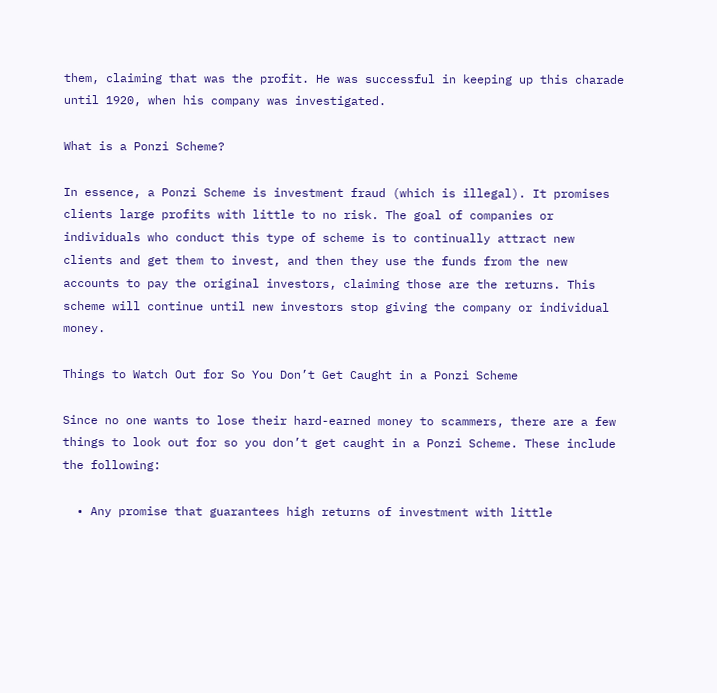them, claiming that was the profit. He was successful in keeping up this charade until 1920, when his company was investigated.

What is a Ponzi Scheme?

In essence, a Ponzi Scheme is investment fraud (which is illegal). It promises clients large profits with little to no risk. The goal of companies or individuals who conduct this type of scheme is to continually attract new clients and get them to invest, and then they use the funds from the new accounts to pay the original investors, claiming those are the returns. This scheme will continue until new investors stop giving the company or individual money.

Things to Watch Out for So You Don’t Get Caught in a Ponzi Scheme

Since no one wants to lose their hard-earned money to scammers, there are a few things to look out for so you don’t get caught in a Ponzi Scheme. These include the following:

  • Any promise that guarantees high returns of investment with little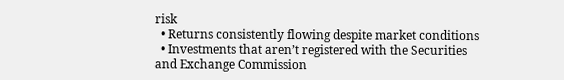risk
  • Returns consistently flowing despite market conditions
  • Investments that aren’t registered with the Securities and Exchange Commission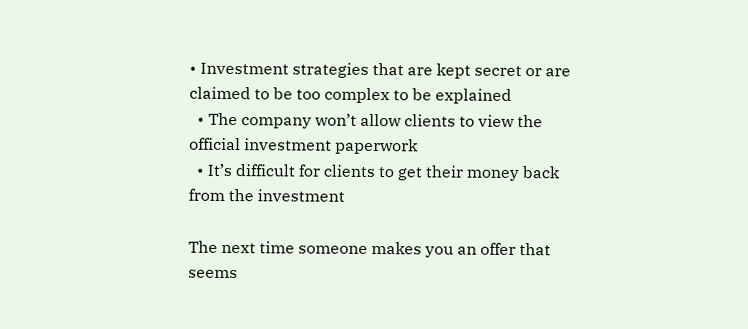• Investment strategies that are kept secret or are claimed to be too complex to be explained
  • The company won’t allow clients to view the official investment paperwork
  • It’s difficult for clients to get their money back from the investment

The next time someone makes you an offer that seems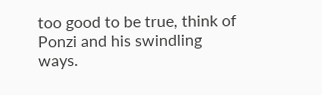too good to be true, think of Ponzi and his swindling ways.